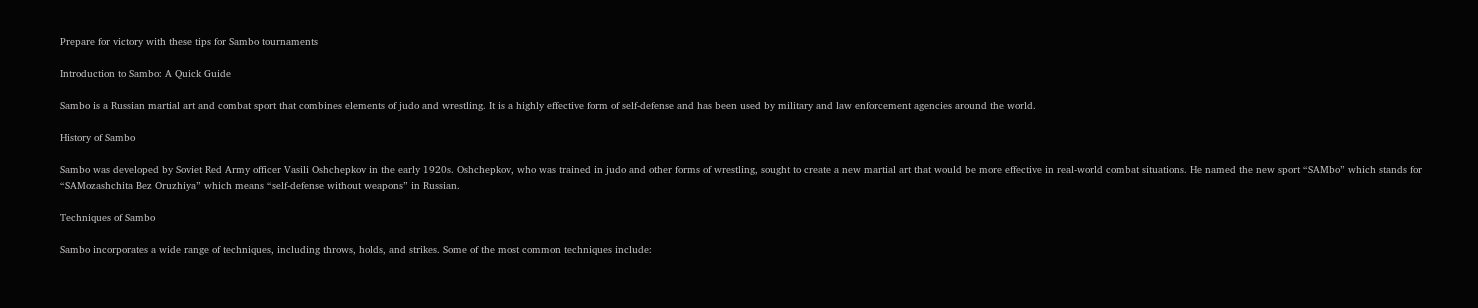Prepare for victory with these tips for Sambo tournaments

Introduction to Sambo: A Quick Guide

Sambo is a Russian martial art and combat sport that combines elements of judo and wrestling. It is a highly effective form of self-defense and has been used by military and law enforcement agencies around the world.

History of Sambo

Sambo was developed by Soviet Red Army officer Vasili Oshchepkov in the early 1920s. Oshchepkov, who was trained in judo and other forms of wrestling, sought to create a new martial art that would be more effective in real-world combat situations. He named the new sport “SAMbo” which stands for “SAMozashchita Bez Oruzhiya” which means “self-defense without weapons” in Russian.

Techniques of Sambo

Sambo incorporates a wide range of techniques, including throws, holds, and strikes. Some of the most common techniques include: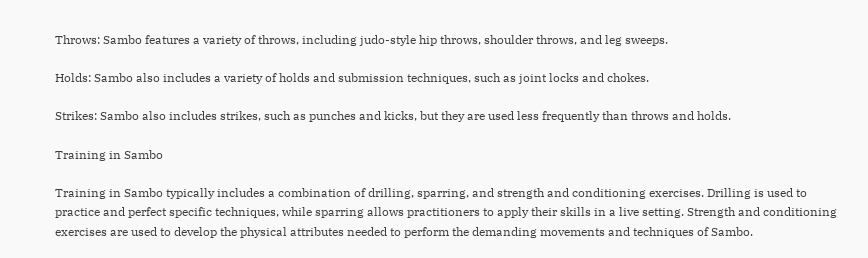Throws: Sambo features a variety of throws, including judo-style hip throws, shoulder throws, and leg sweeps.

Holds: Sambo also includes a variety of holds and submission techniques, such as joint locks and chokes.

Strikes: Sambo also includes strikes, such as punches and kicks, but they are used less frequently than throws and holds.

Training in Sambo

Training in Sambo typically includes a combination of drilling, sparring, and strength and conditioning exercises. Drilling is used to practice and perfect specific techniques, while sparring allows practitioners to apply their skills in a live setting. Strength and conditioning exercises are used to develop the physical attributes needed to perform the demanding movements and techniques of Sambo.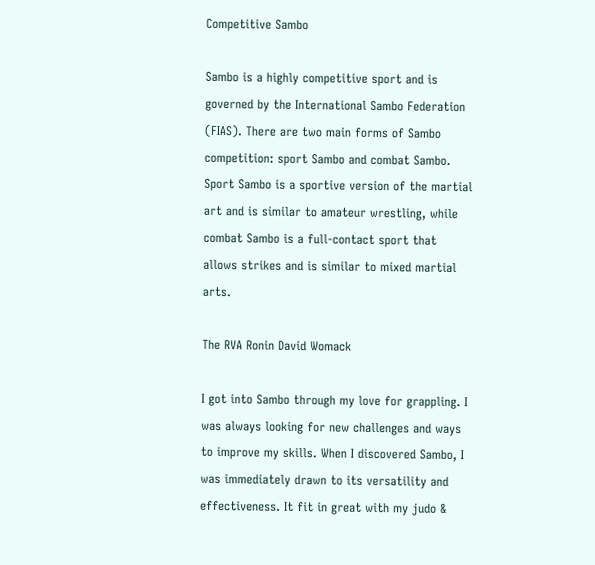Competitive Sambo

Sambo is a highly competitive sport and is governed by the International Sambo Federation (FIAS). There are two main forms of Sambo competition: sport Sambo and combat Sambo. Sport Sambo is a sportive version of the martial art and is similar to amateur wrestling, while combat Sambo is a full-contact sport that allows strikes and is similar to mixed martial arts.

The RVA Ronin David Womack

I got into Sambo through my love for grappling. I was always looking for new challenges and ways to improve my skills. When I discovered Sambo, I was immediately drawn to its versatility and effectiveness. It fit in great with my judo &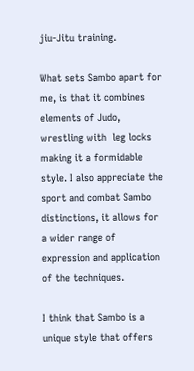jiu-Jitu training.

What sets Sambo apart for me, is that it combines elements of Judo, wrestling with  leg locks making it a formidable style. I also appreciate the sport and combat Sambo distinctions, it allows for a wider range of expression and application of the techniques.

I think that Sambo is a unique style that offers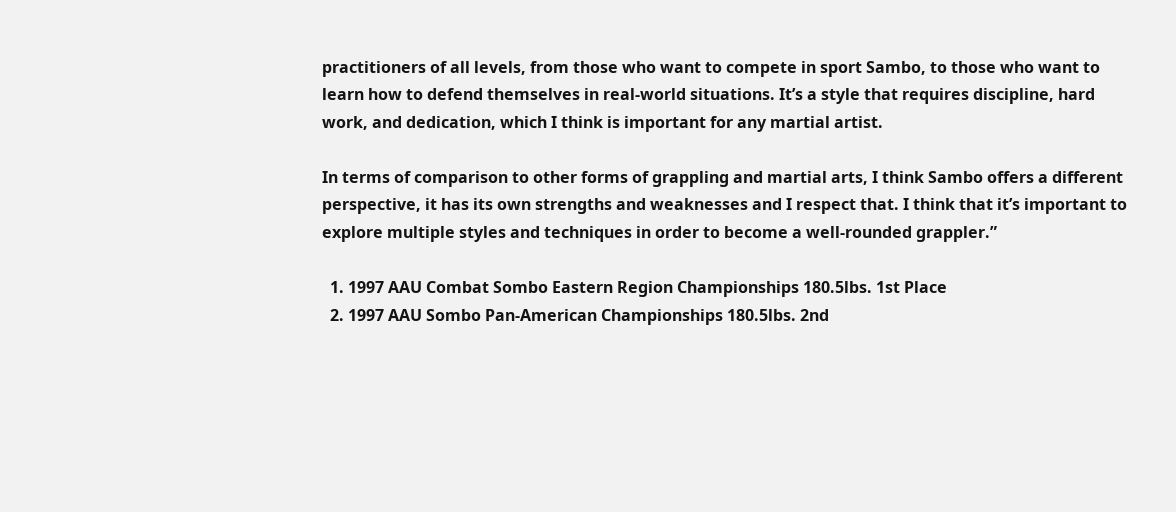practitioners of all levels, from those who want to compete in sport Sambo, to those who want to learn how to defend themselves in real-world situations. It’s a style that requires discipline, hard work, and dedication, which I think is important for any martial artist.

In terms of comparison to other forms of grappling and martial arts, I think Sambo offers a different perspective, it has its own strengths and weaknesses and I respect that. I think that it’s important to explore multiple styles and techniques in order to become a well-rounded grappler.”

  1. 1997 AAU Combat Sombo Eastern Region Championships 180.5lbs. 1st Place
  2. 1997 AAU Sombo Pan-American Championships 180.5lbs. 2nd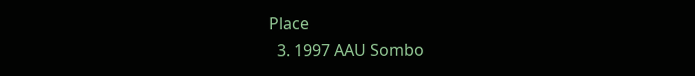Place
  3. 1997 AAU Sombo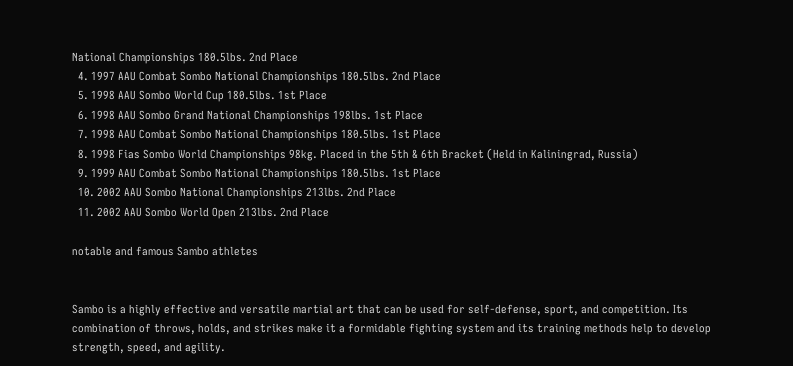National Championships 180.5lbs. 2nd Place
  4. 1997 AAU Combat Sombo National Championships 180.5lbs. 2nd Place
  5. 1998 AAU Sombo World Cup 180.5lbs. 1st Place
  6. 1998 AAU Sombo Grand National Championships 198lbs. 1st Place
  7. 1998 AAU Combat Sombo National Championships 180.5lbs. 1st Place
  8. 1998 Fias Sombo World Championships 98kg. Placed in the 5th & 6th Bracket (Held in Kaliningrad, Russia)
  9. 1999 AAU Combat Sombo National Championships 180.5lbs. 1st Place
  10. 2002 AAU Sombo National Championships 213lbs. 2nd Place
  11. 2002 AAU Sombo World Open 213lbs. 2nd Place

notable and famous Sambo athletes


Sambo is a highly effective and versatile martial art that can be used for self-defense, sport, and competition. Its combination of throws, holds, and strikes make it a formidable fighting system and its training methods help to develop strength, speed, and agility.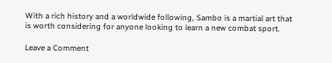With a rich history and a worldwide following, Sambo is a martial art that is worth considering for anyone looking to learn a new combat sport.

Leave a Comment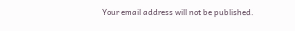Your email address will not be published.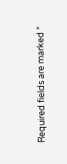Required fields are marked *